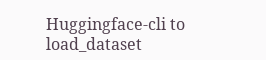Huggingface-cli to load_dataset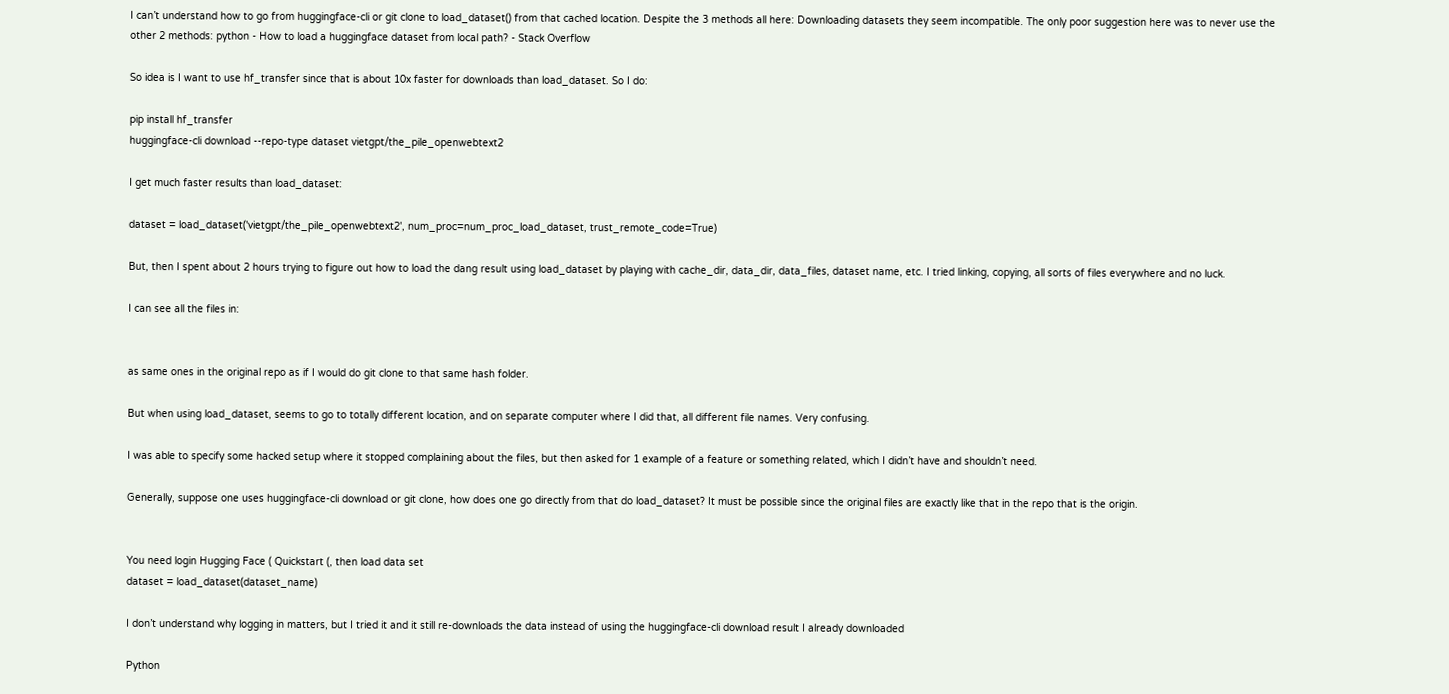I can’t understand how to go from huggingface-cli or git clone to load_dataset() from that cached location. Despite the 3 methods all here: Downloading datasets they seem incompatible. The only poor suggestion here was to never use the other 2 methods: python - How to load a huggingface dataset from local path? - Stack Overflow

So idea is I want to use hf_transfer since that is about 10x faster for downloads than load_dataset. So I do:

pip install hf_transfer
huggingface-cli download --repo-type dataset vietgpt/the_pile_openwebtext2

I get much faster results than load_dataset:

dataset = load_dataset('vietgpt/the_pile_openwebtext2', num_proc=num_proc_load_dataset, trust_remote_code=True)

But, then I spent about 2 hours trying to figure out how to load the dang result using load_dataset by playing with cache_dir, data_dir, data_files, dataset name, etc. I tried linking, copying, all sorts of files everywhere and no luck.

I can see all the files in:


as same ones in the original repo as if I would do git clone to that same hash folder.

But when using load_dataset, seems to go to totally different location, and on separate computer where I did that, all different file names. Very confusing.

I was able to specify some hacked setup where it stopped complaining about the files, but then asked for 1 example of a feature or something related, which I didn’t have and shouldn’t need.

Generally, suppose one uses huggingface-cli download or git clone, how does one go directly from that do load_dataset? It must be possible since the original files are exactly like that in the repo that is the origin.


You need login Hugging Face ( Quickstart (, then load data set
dataset = load_dataset(dataset_name)

I don’t understand why logging in matters, but I tried it and it still re-downloads the data instead of using the huggingface-cli download result I already downloaded

Python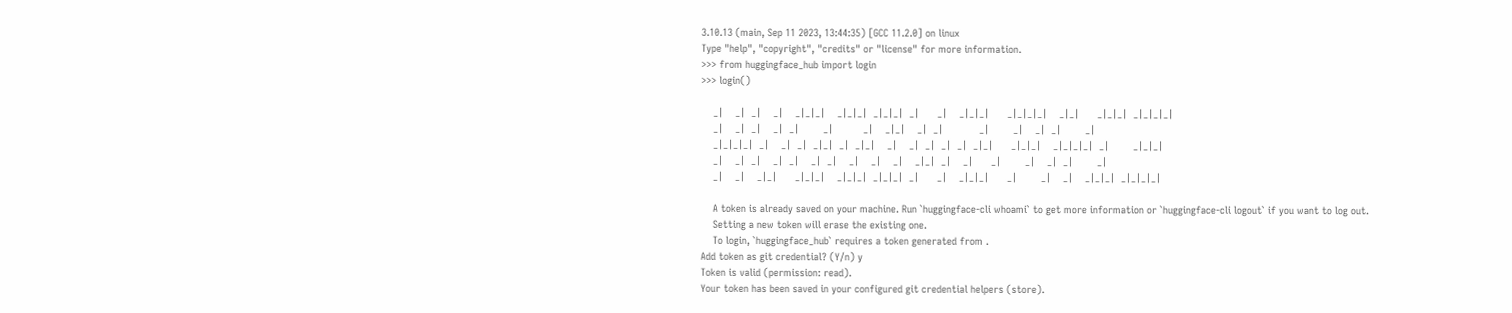3.10.13 (main, Sep 11 2023, 13:44:35) [GCC 11.2.0] on linux
Type "help", "copyright", "credits" or "license" for more information.
>>> from huggingface_hub import login
>>> login()

    _|    _|  _|    _|    _|_|_|    _|_|_|  _|_|_|  _|      _|    _|_|_|      _|_|_|_|    _|_|      _|_|_|  _|_|_|_|
    _|    _|  _|    _|  _|        _|          _|    _|_|    _|  _|            _|        _|    _|  _|        _|
    _|_|_|_|  _|    _|  _|  _|_|  _|  _|_|    _|    _|  _|  _|  _|  _|_|      _|_|_|    _|_|_|_|  _|        _|_|_|
    _|    _|  _|    _|  _|    _|  _|    _|    _|    _|    _|_|  _|    _|      _|        _|    _|  _|        _|
    _|    _|    _|_|      _|_|_|    _|_|_|  _|_|_|  _|      _|    _|_|_|      _|        _|    _|    _|_|_|  _|_|_|_|

    A token is already saved on your machine. Run `huggingface-cli whoami` to get more information or `huggingface-cli logout` if you want to log out.
    Setting a new token will erase the existing one.
    To login, `huggingface_hub` requires a token generated from .
Add token as git credential? (Y/n) y
Token is valid (permission: read).
Your token has been saved in your configured git credential helpers (store).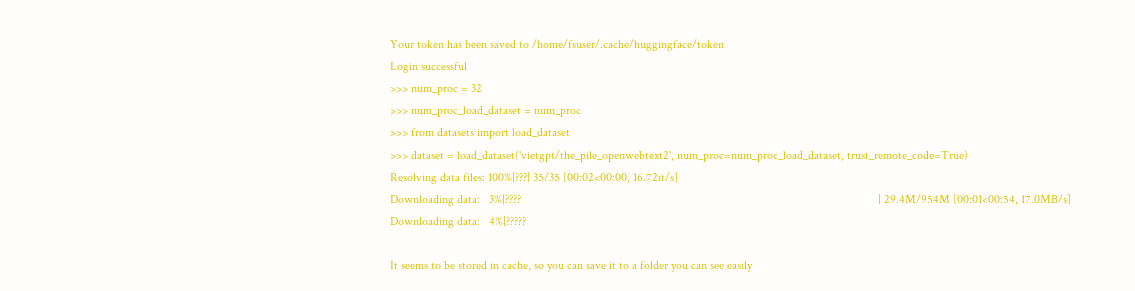Your token has been saved to /home/fsuser/.cache/huggingface/token
Login successful
>>> num_proc = 32
>>> num_proc_load_dataset = num_proc
>>> from datasets import load_dataset
>>> dataset = load_dataset('vietgpt/the_pile_openwebtext2', num_proc=num_proc_load_dataset, trust_remote_code=True)
Resolving data files: 100%|???| 35/35 [00:02<00:00, 16.72it/s]
Downloading data:   3%|????                                                                                                                       | 29.4M/954M [00:01<00:54, 17.0MB/s]
Downloading data:   4%|?????

It seems to be stored in cache, so you can save it to a folder you can see easily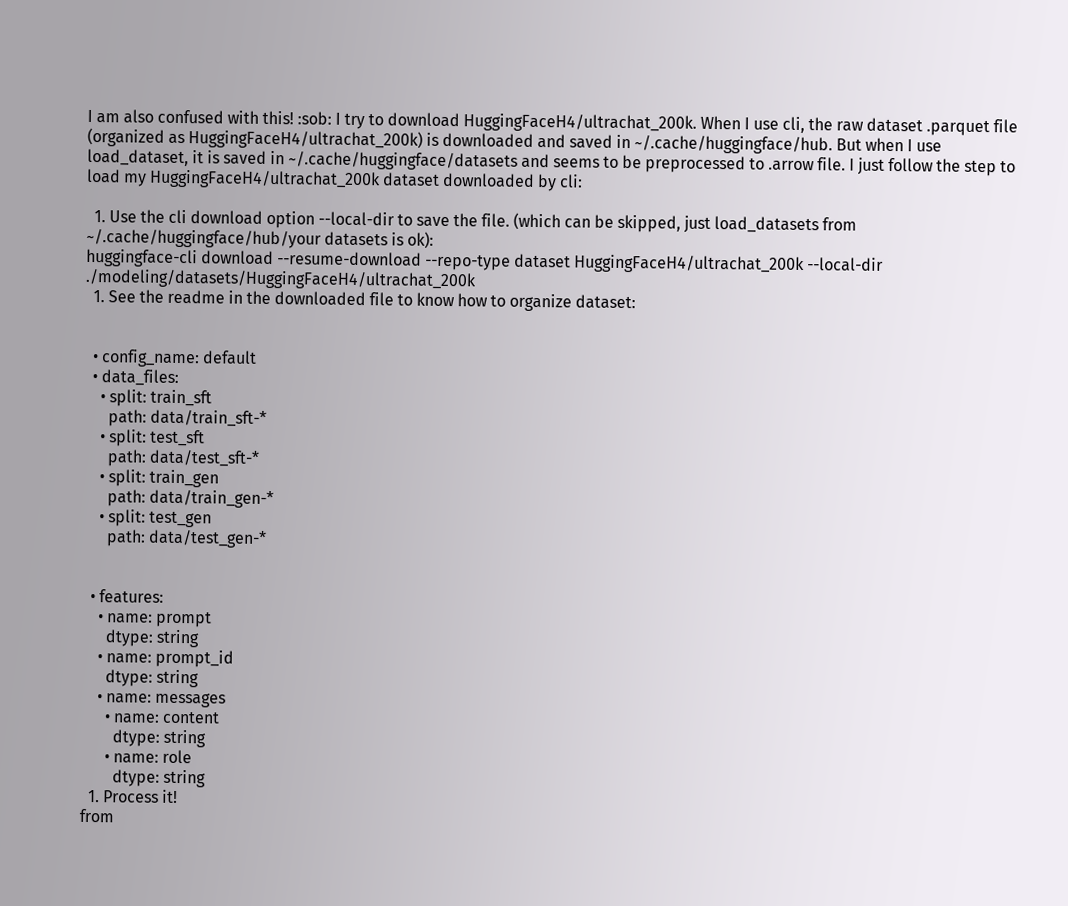I am also confused with this! :sob: I try to download HuggingFaceH4/ultrachat_200k. When I use cli, the raw dataset .parquet file (organized as HuggingFaceH4/ultrachat_200k) is downloaded and saved in ~/.cache/huggingface/hub. But when I use load_dataset, it is saved in ~/.cache/huggingface/datasets and seems to be preprocessed to .arrow file. I just follow the step to load my HuggingFaceH4/ultrachat_200k dataset downloaded by cli:

  1. Use the cli download option --local-dir to save the file. (which can be skipped, just load_datasets from ~/.cache/huggingface/hub/your datasets is ok):
huggingface-cli download --resume-download --repo-type dataset HuggingFaceH4/ultrachat_200k --local-dir ./modeling/datasets/HuggingFaceH4/ultrachat_200k
  1. See the readme in the downloaded file to know how to organize dataset:


  • config_name: default
  • data_files:
    • split: train_sft
      path: data/train_sft-*
    • split: test_sft
      path: data/test_sft-*
    • split: train_gen
      path: data/train_gen-*
    • split: test_gen
      path: data/test_gen-*


  • features:
    • name: prompt
      dtype: string
    • name: prompt_id
      dtype: string
    • name: messages
      • name: content
        dtype: string
      • name: role
        dtype: string
  1. Process it!
from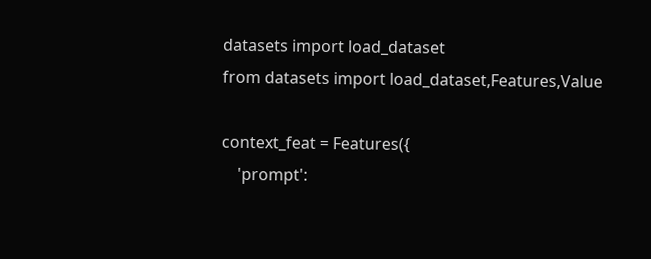datasets import load_dataset
from datasets import load_dataset,Features,Value

context_feat = Features({
    'prompt':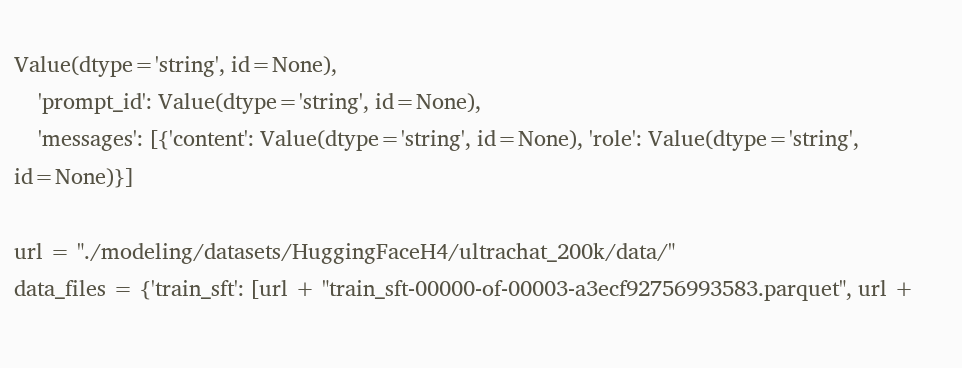Value(dtype='string', id=None),
    'prompt_id': Value(dtype='string', id=None),
    'messages': [{'content': Value(dtype='string', id=None), 'role': Value(dtype='string', id=None)}]

url = "./modeling/datasets/HuggingFaceH4/ultrachat_200k/data/"
data_files = {'train_sft': [url + "train_sft-00000-of-00003-a3ecf92756993583.parquet", url +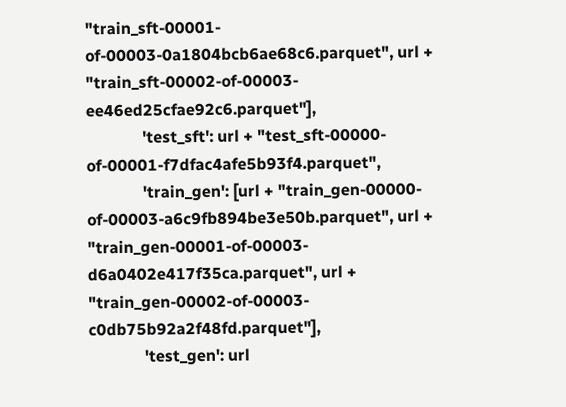"train_sft-00001-of-00003-0a1804bcb6ae68c6.parquet", url + "train_sft-00002-of-00003-ee46ed25cfae92c6.parquet"],
              'test_sft': url + "test_sft-00000-of-00001-f7dfac4afe5b93f4.parquet",
              'train_gen': [url + "train_gen-00000-of-00003-a6c9fb894be3e50b.parquet", url + "train_gen-00001-of-00003-d6a0402e417f35ca.parquet", url + "train_gen-00002-of-00003-c0db75b92a2f48fd.parquet"],
              'test_gen': url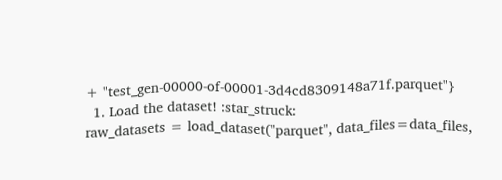+ "test_gen-00000-of-00001-3d4cd8309148a71f.parquet"}
  1. Load the dataset! :star_struck:
raw_datasets = load_dataset("parquet", data_files=data_files,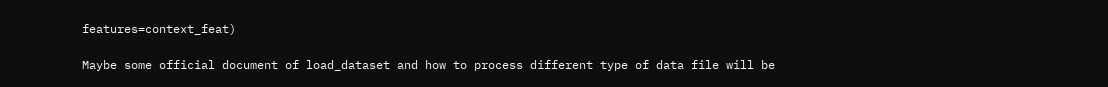features=context_feat)

Maybe some official document of load_dataset and how to process different type of data file will be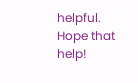helpful.
Hope that help!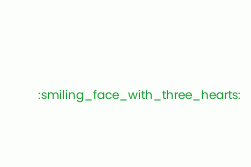:smiling_face_with_three_hearts: